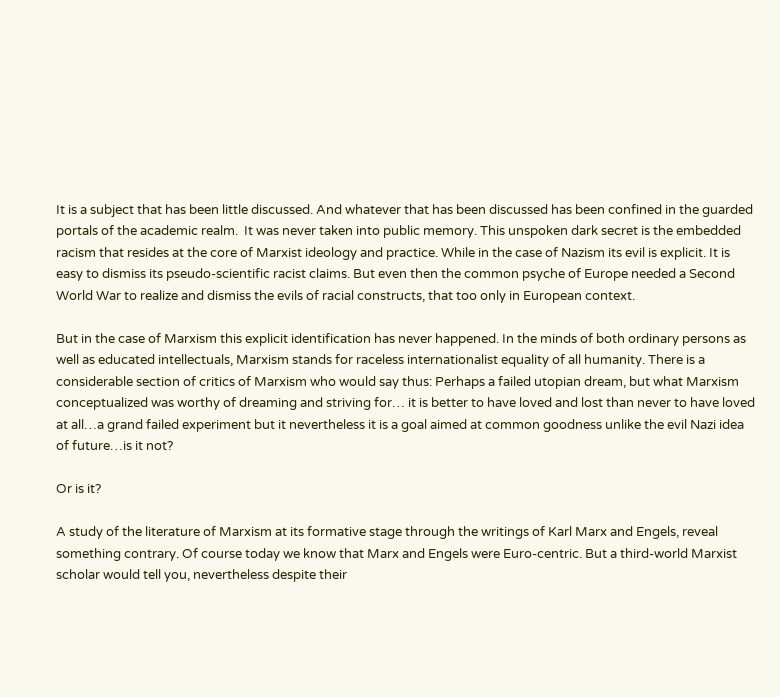It is a subject that has been little discussed. And whatever that has been discussed has been confined in the guarded portals of the academic realm.  It was never taken into public memory. This unspoken dark secret is the embedded racism that resides at the core of Marxist ideology and practice. While in the case of Nazism its evil is explicit. It is easy to dismiss its pseudo-scientific racist claims. But even then the common psyche of Europe needed a Second World War to realize and dismiss the evils of racial constructs, that too only in European context.

But in the case of Marxism this explicit identification has never happened. In the minds of both ordinary persons as well as educated intellectuals, Marxism stands for raceless internationalist equality of all humanity. There is a considerable section of critics of Marxism who would say thus: Perhaps a failed utopian dream, but what Marxism conceptualized was worthy of dreaming and striving for… it is better to have loved and lost than never to have loved at all…a grand failed experiment but it nevertheless it is a goal aimed at common goodness unlike the evil Nazi idea of future…is it not?

Or is it?

A study of the literature of Marxism at its formative stage through the writings of Karl Marx and Engels, reveal something contrary. Of course today we know that Marx and Engels were Euro-centric. But a third-world Marxist scholar would tell you, nevertheless despite their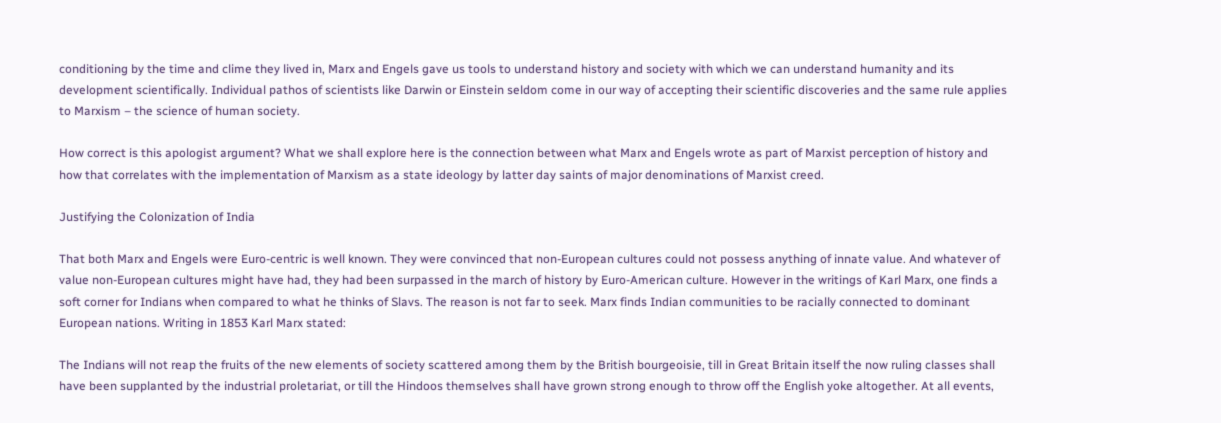conditioning by the time and clime they lived in, Marx and Engels gave us tools to understand history and society with which we can understand humanity and its development scientifically. Individual pathos of scientists like Darwin or Einstein seldom come in our way of accepting their scientific discoveries and the same rule applies to Marxism – the science of human society.

How correct is this apologist argument? What we shall explore here is the connection between what Marx and Engels wrote as part of Marxist perception of history and how that correlates with the implementation of Marxism as a state ideology by latter day saints of major denominations of Marxist creed.

Justifying the Colonization of India

That both Marx and Engels were Euro-centric is well known. They were convinced that non-European cultures could not possess anything of innate value. And whatever of value non-European cultures might have had, they had been surpassed in the march of history by Euro-American culture. However in the writings of Karl Marx, one finds a soft corner for Indians when compared to what he thinks of Slavs. The reason is not far to seek. Marx finds Indian communities to be racially connected to dominant European nations. Writing in 1853 Karl Marx stated:

The Indians will not reap the fruits of the new elements of society scattered among them by the British bourgeoisie, till in Great Britain itself the now ruling classes shall have been supplanted by the industrial proletariat, or till the Hindoos themselves shall have grown strong enough to throw off the English yoke altogether. At all events,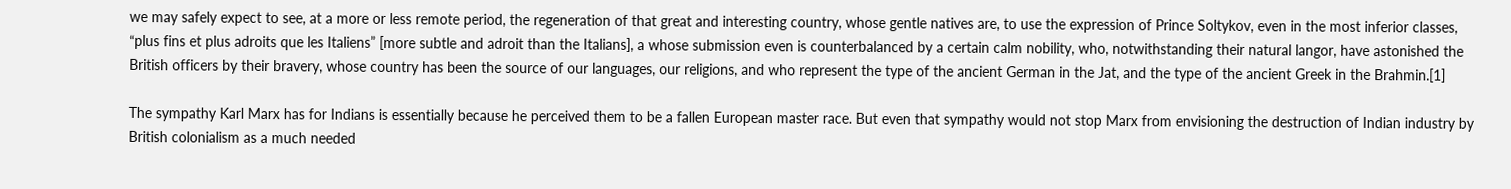we may safely expect to see, at a more or less remote period, the regeneration of that great and interesting country, whose gentle natives are, to use the expression of Prince Soltykov, even in the most inferior classes, “plus fins et plus adroits que les Italiens” [more subtle and adroit than the Italians], a whose submission even is counterbalanced by a certain calm nobility, who, notwithstanding their natural langor, have astonished the British officers by their bravery, whose country has been the source of our languages, our religions, and who represent the type of the ancient German in the Jat, and the type of the ancient Greek in the Brahmin.[1]

The sympathy Karl Marx has for Indians is essentially because he perceived them to be a fallen European master race. But even that sympathy would not stop Marx from envisioning the destruction of Indian industry by British colonialism as a much needed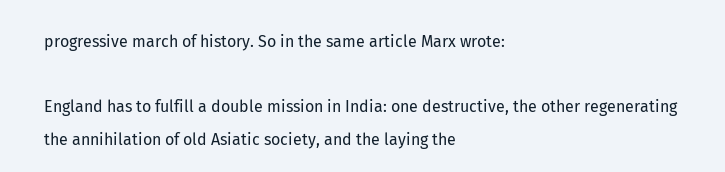progressive march of history. So in the same article Marx wrote:

England has to fulfill a double mission in India: one destructive, the other regenerating the annihilation of old Asiatic society, and the laying the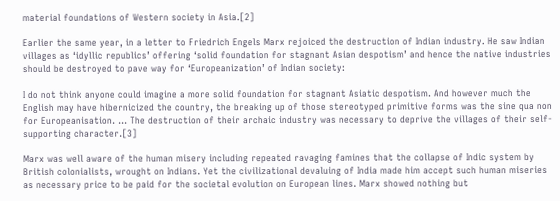material foundations of Western society in Asia.[2]

Earlier the same year, in a letter to Friedrich Engels Marx rejoiced the destruction of Indian industry. He saw Indian villages as ‘idyllic republics’ offering ‘solid foundation for stagnant Asian despotism’ and hence the native industries should be destroyed to pave way for ‘Europeanization’ of Indian society:

I do not think anyone could imagine a more solid foundation for stagnant Asiatic despotism. And however much the English may have hibernicized the country, the breaking up of those stereotyped primitive forms was the sine qua non for Europeanisation. … The destruction of their archaic industry was necessary to deprive the villages of their self-supporting character.[3]

Marx was well aware of the human misery including repeated ravaging famines that the collapse of Indic system by British colonialists, wrought on Indians. Yet the civilizational devaluing of India made him accept such human miseries as necessary price to be paid for the societal evolution on European lines. Marx showed nothing but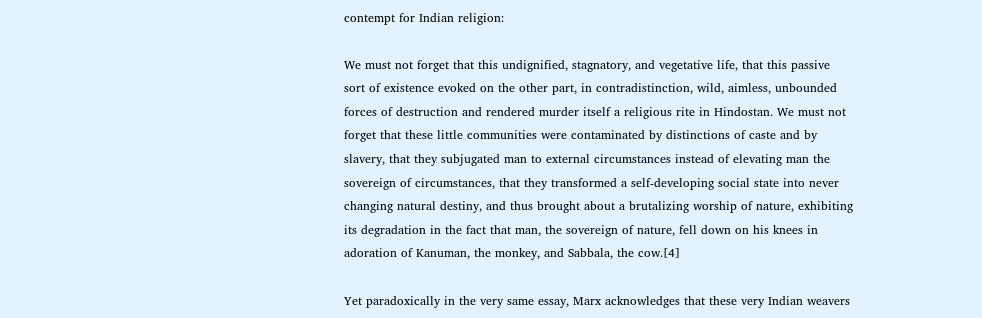contempt for Indian religion:

We must not forget that this undignified, stagnatory, and vegetative life, that this passive sort of existence evoked on the other part, in contradistinction, wild, aimless, unbounded forces of destruction and rendered murder itself a religious rite in Hindostan. We must not forget that these little communities were contaminated by distinctions of caste and by slavery, that they subjugated man to external circumstances instead of elevating man the sovereign of circumstances, that they transformed a self-developing social state into never changing natural destiny, and thus brought about a brutalizing worship of nature, exhibiting its degradation in the fact that man, the sovereign of nature, fell down on his knees in adoration of Kanuman, the monkey, and Sabbala, the cow.[4]

Yet paradoxically in the very same essay, Marx acknowledges that these very Indian weavers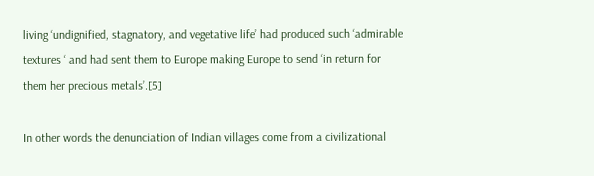living ‘undignified, stagnatory, and vegetative life’ had produced such ‘admirable textures ‘ and had sent them to Europe making Europe to send ‘in return for them her precious metals’.[5]

In other words the denunciation of Indian villages come from a civilizational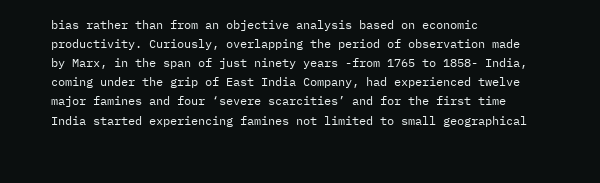bias rather than from an objective analysis based on economic productivity. Curiously, overlapping the period of observation made by Marx, in the span of just ninety years -from 1765 to 1858- India, coming under the grip of East India Company, had experienced twelve major famines and four ‘severe scarcities’ and for the first time India started experiencing famines not limited to small geographical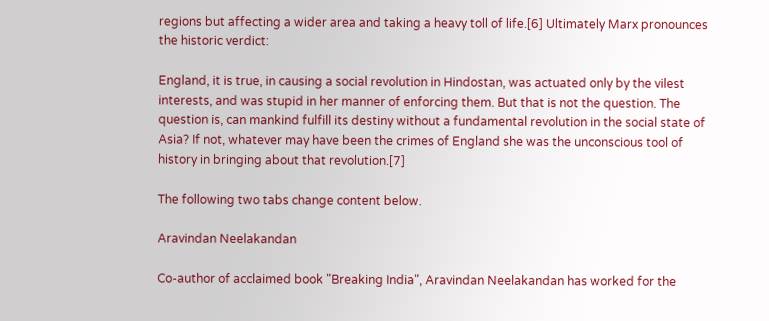regions but affecting a wider area and taking a heavy toll of life.[6] Ultimately Marx pronounces the historic verdict:

England, it is true, in causing a social revolution in Hindostan, was actuated only by the vilest interests, and was stupid in her manner of enforcing them. But that is not the question. The question is, can mankind fulfill its destiny without a fundamental revolution in the social state of Asia? If not, whatever may have been the crimes of England she was the unconscious tool of history in bringing about that revolution.[7]

The following two tabs change content below.

Aravindan Neelakandan

Co-author of acclaimed book "Breaking India", Aravindan Neelakandan has worked for the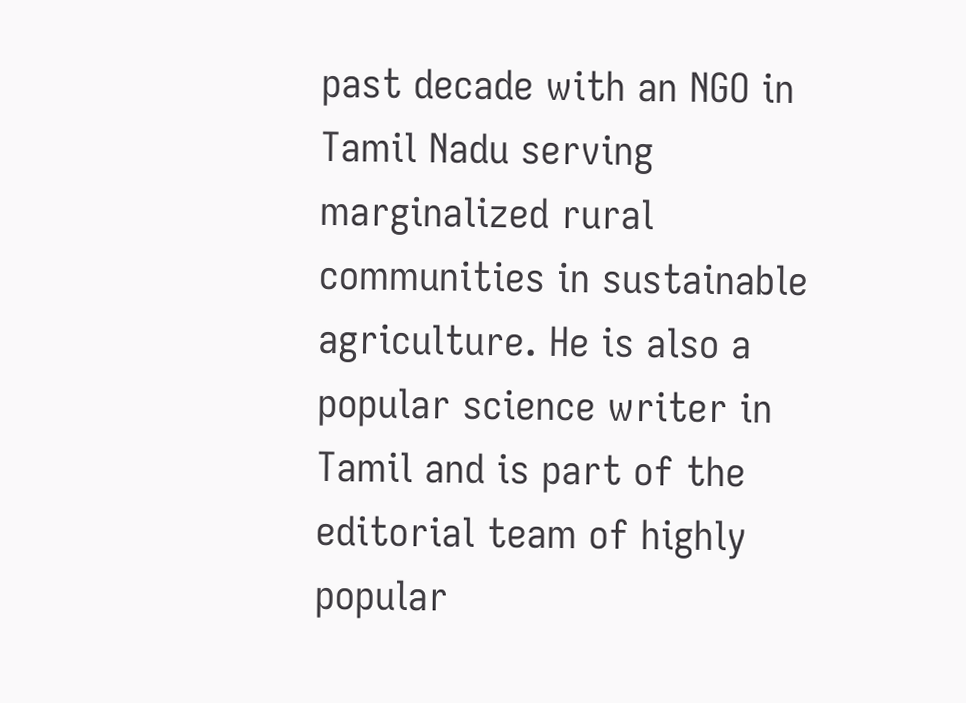past decade with an NGO in Tamil Nadu serving marginalized rural communities in sustainable agriculture. He is also a popular science writer in Tamil and is part of the editorial team of highly popular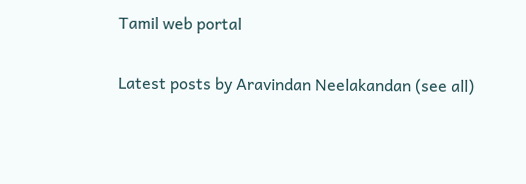Tamil web portal

Latest posts by Aravindan Neelakandan (see all)